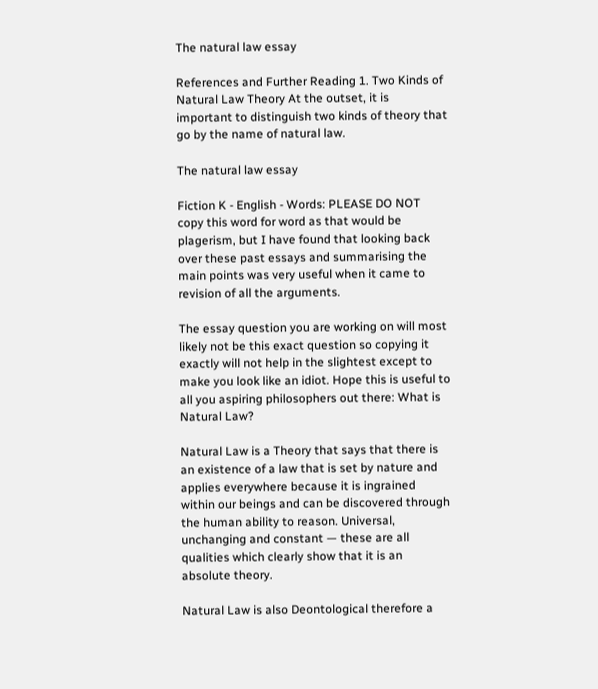The natural law essay

References and Further Reading 1. Two Kinds of Natural Law Theory At the outset, it is important to distinguish two kinds of theory that go by the name of natural law.

The natural law essay

Fiction K - English - Words: PLEASE DO NOT copy this word for word as that would be plagerism, but I have found that looking back over these past essays and summarising the main points was very useful when it came to revision of all the arguments.

The essay question you are working on will most likely not be this exact question so copying it exactly will not help in the slightest except to make you look like an idiot. Hope this is useful to all you aspiring philosophers out there: What is Natural Law?

Natural Law is a Theory that says that there is an existence of a law that is set by nature and applies everywhere because it is ingrained within our beings and can be discovered through the human ability to reason. Universal, unchanging and constant — these are all qualities which clearly show that it is an absolute theory.

Natural Law is also Deontological therefore a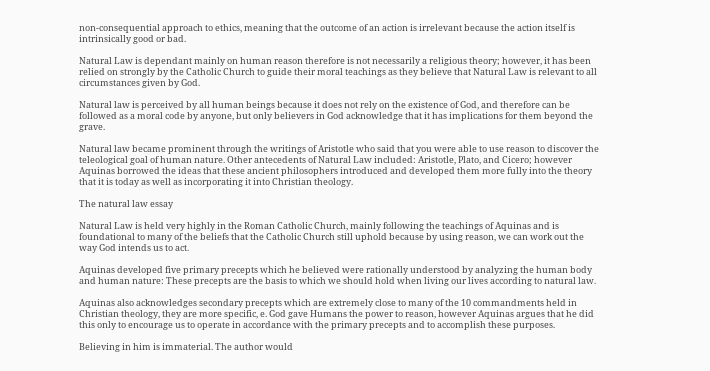non-consequential approach to ethics, meaning that the outcome of an action is irrelevant because the action itself is intrinsically good or bad.

Natural Law is dependant mainly on human reason therefore is not necessarily a religious theory; however, it has been relied on strongly by the Catholic Church to guide their moral teachings as they believe that Natural Law is relevant to all circumstances given by God.

Natural law is perceived by all human beings because it does not rely on the existence of God, and therefore can be followed as a moral code by anyone, but only believers in God acknowledge that it has implications for them beyond the grave.

Natural law became prominent through the writings of Aristotle who said that you were able to use reason to discover the teleological goal of human nature. Other antecedents of Natural Law included: Aristotle, Plato, and Cicero; however Aquinas borrowed the ideas that these ancient philosophers introduced and developed them more fully into the theory that it is today as well as incorporating it into Christian theology.

The natural law essay

Natural Law is held very highly in the Roman Catholic Church, mainly following the teachings of Aquinas and is foundational to many of the beliefs that the Catholic Church still uphold because by using reason, we can work out the way God intends us to act.

Aquinas developed five primary precepts which he believed were rationally understood by analyzing the human body and human nature: These precepts are the basis to which we should hold when living our lives according to natural law.

Aquinas also acknowledges secondary precepts which are extremely close to many of the 10 commandments held in Christian theology, they are more specific, e. God gave Humans the power to reason, however Aquinas argues that he did this only to encourage us to operate in accordance with the primary precepts and to accomplish these purposes.

Believing in him is immaterial. The author would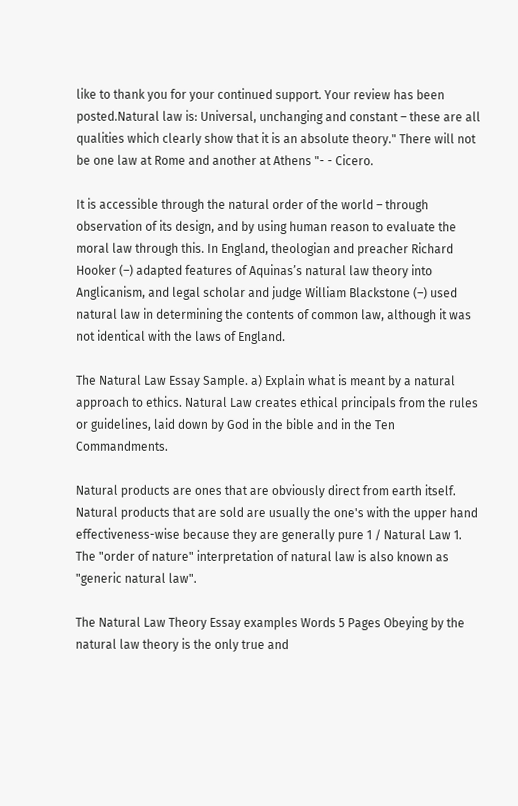like to thank you for your continued support. Your review has been posted.Natural law is: Universal, unchanging and constant – these are all qualities which clearly show that it is an absolute theory." There will not be one law at Rome and another at Athens "- - Cicero.

It is accessible through the natural order of the world – through observation of its design, and by using human reason to evaluate the moral law through this. In England, theologian and preacher Richard Hooker (–) adapted features of Aquinas’s natural law theory into Anglicanism, and legal scholar and judge William Blackstone (–) used natural law in determining the contents of common law, although it was not identical with the laws of England.

The Natural Law Essay Sample. a) Explain what is meant by a natural approach to ethics. Natural Law creates ethical principals from the rules or guidelines, laid down by God in the bible and in the Ten Commandments.

Natural products are ones that are obviously direct from earth itself. Natural products that are sold are usually the one's with the upper hand effectiveness-wise because they are generally pure 1 / Natural Law 1. The "order of nature" interpretation of natural law is also known as "generic natural law".

The Natural Law Theory Essay examples Words 5 Pages Obeying by the natural law theory is the only true and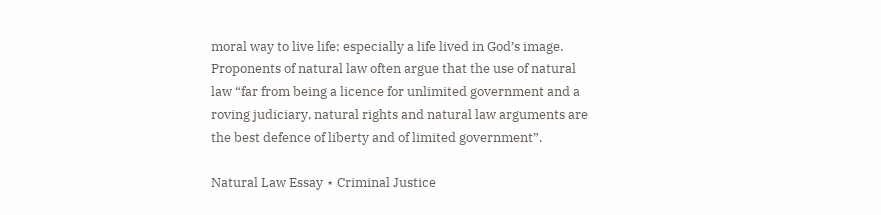moral way to live life; especially a life lived in God’s image. Proponents of natural law often argue that the use of natural law “far from being a licence for unlimited government and a roving judiciary, natural rights and natural law arguments are the best defence of liberty and of limited government”.

Natural Law Essay ⋆ Criminal Justice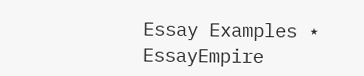Essay Examples ⋆ EssayEmpire